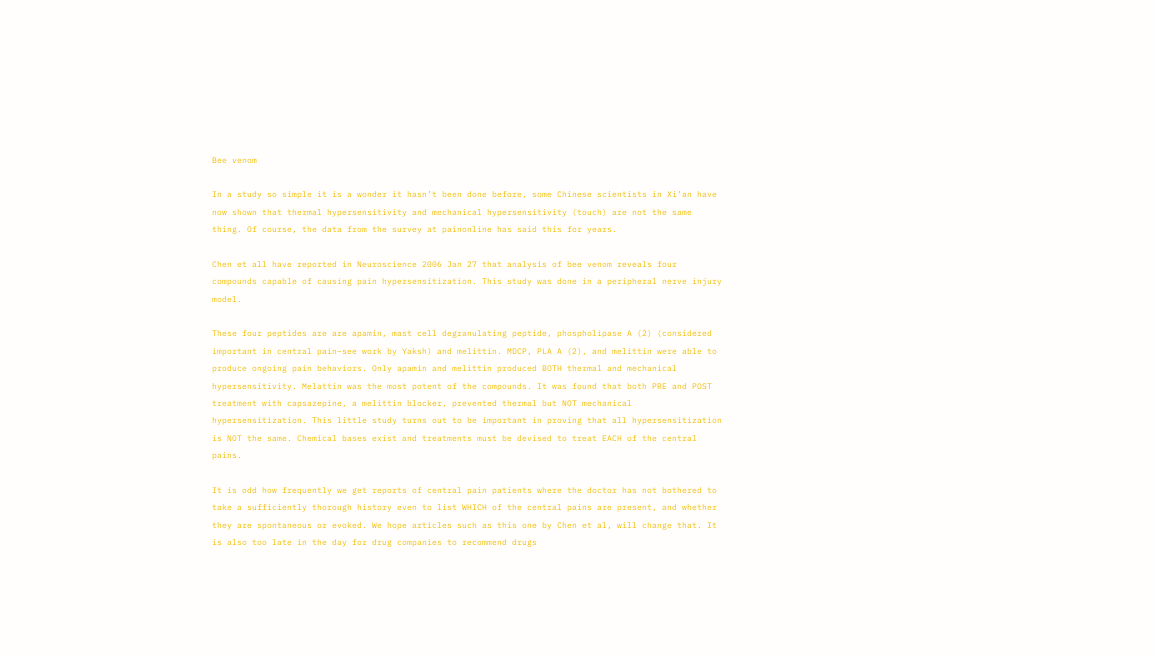Bee venom

In a study so simple it is a wonder it hasn’t been done before, some Chinese scientists in Xi’an have now shown that thermal hypersensitivity and mechanical hypersensitivity (touch) are not the same thing. Of course, the data from the survey at painonline has said this for years.

Chen et all have reported in Neuroscience 2006 Jan 27 that analysis of bee venom reveals four compounds capable of causing pain hypersensitization. This study was done in a peripheral nerve injury model.

These four peptides are are apamin, mast cell degranulating peptide, phospholipase A (2) (considered important in central pain–see work by Yaksh) and melittin. MDCP, PLA A (2), and melittin were able to produce ongoing pain behaviors. Only apamin and melittin produced BOTH thermal and mechanical hypersensitivity. Melattin was the most potent of the compounds. It was found that both PRE and POST treatment with capsazepine, a melittin blocker, prevented thermal but NOT mechanical hypersensitization. This little study turns out to be important in proving that all hypersensitization is NOT the same. Chemical bases exist and treatments must be devised to treat EACH of the central pains.

It is odd how frequently we get reports of central pain patients where the doctor has not bothered to take a sufficiently thorough history even to list WHICH of the central pains are present, and whether they are spontaneous or evoked. We hope articles such as this one by Chen et al, will change that. It is also too late in the day for drug companies to recommend drugs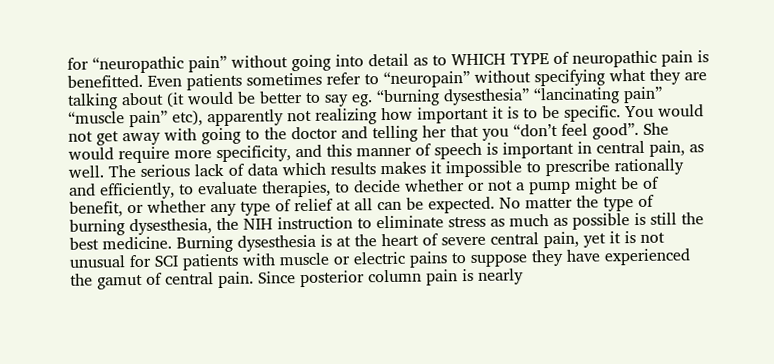for “neuropathic pain” without going into detail as to WHICH TYPE of neuropathic pain is benefitted. Even patients sometimes refer to “neuropain” without specifying what they are talking about (it would be better to say eg. “burning dysesthesia” “lancinating pain” “muscle pain” etc), apparently not realizing how important it is to be specific. You would not get away with going to the doctor and telling her that you “don’t feel good”. She would require more specificity, and this manner of speech is important in central pain, as well. The serious lack of data which results makes it impossible to prescribe rationally and efficiently, to evaluate therapies, to decide whether or not a pump might be of benefit, or whether any type of relief at all can be expected. No matter the type of burning dysesthesia, the NIH instruction to eliminate stress as much as possible is still the best medicine. Burning dysesthesia is at the heart of severe central pain, yet it is not unusual for SCI patients with muscle or electric pains to suppose they have experienced the gamut of central pain. Since posterior column pain is nearly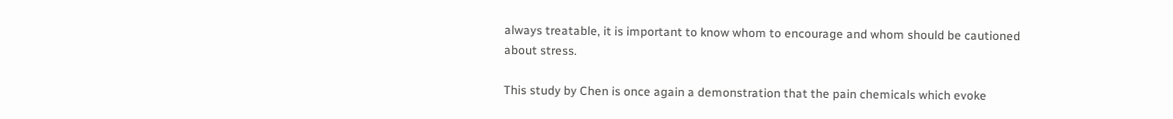always treatable, it is important to know whom to encourage and whom should be cautioned about stress.

This study by Chen is once again a demonstration that the pain chemicals which evoke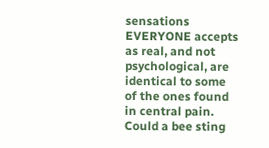sensations EVERYONE accepts as real, and not psychological, are identical to some of the ones found in central pain. Could a bee sting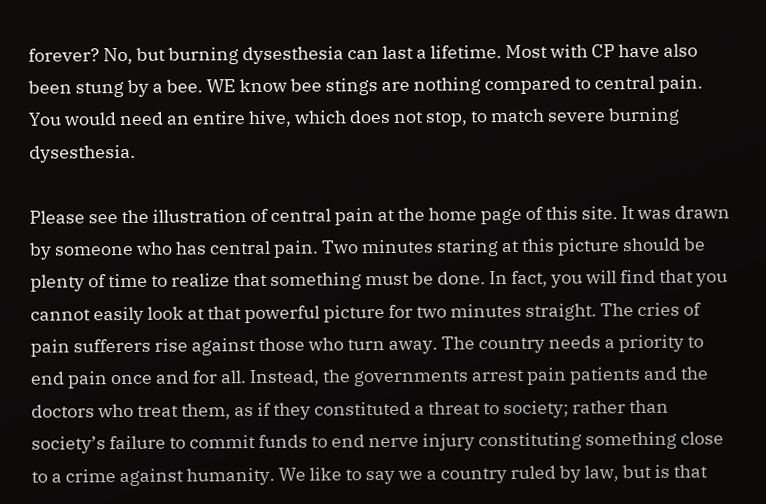forever? No, but burning dysesthesia can last a lifetime. Most with CP have also been stung by a bee. WE know bee stings are nothing compared to central pain. You would need an entire hive, which does not stop, to match severe burning dysesthesia.

Please see the illustration of central pain at the home page of this site. It was drawn by someone who has central pain. Two minutes staring at this picture should be plenty of time to realize that something must be done. In fact, you will find that you cannot easily look at that powerful picture for two minutes straight. The cries of pain sufferers rise against those who turn away. The country needs a priority to end pain once and for all. Instead, the governments arrest pain patients and the doctors who treat them, as if they constituted a threat to society; rather than society’s failure to commit funds to end nerve injury constituting something close to a crime against humanity. We like to say we a country ruled by law, but is that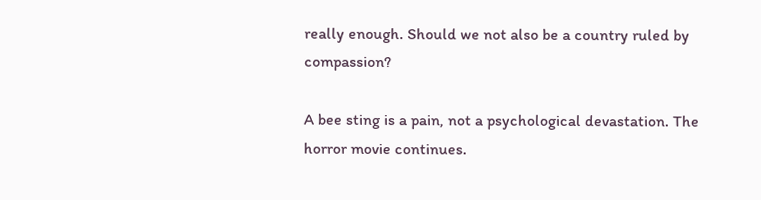really enough. Should we not also be a country ruled by compassion?

A bee sting is a pain, not a psychological devastation. The horror movie continues.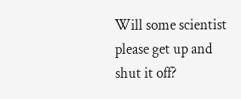Will some scientist please get up and shut it off?